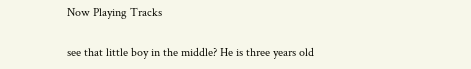Now Playing Tracks

see that little boy in the middle? He is three years old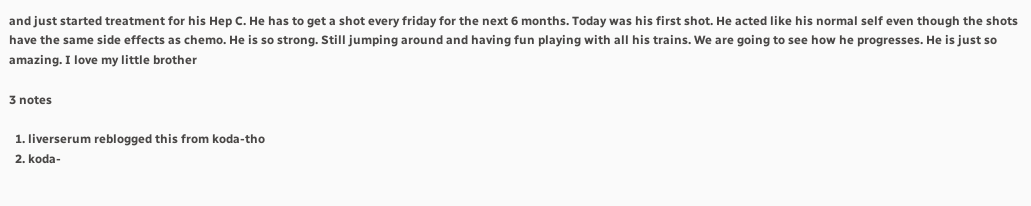and just started treatment for his Hep C. He has to get a shot every friday for the next 6 months. Today was his first shot. He acted like his normal self even though the shots have the same side effects as chemo. He is so strong. Still jumping around and having fun playing with all his trains. We are going to see how he progresses. He is just so amazing. I love my little brother

3 notes

  1. liverserum reblogged this from koda-tho
  2. koda-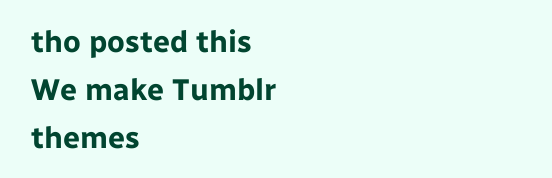tho posted this
We make Tumblr themes